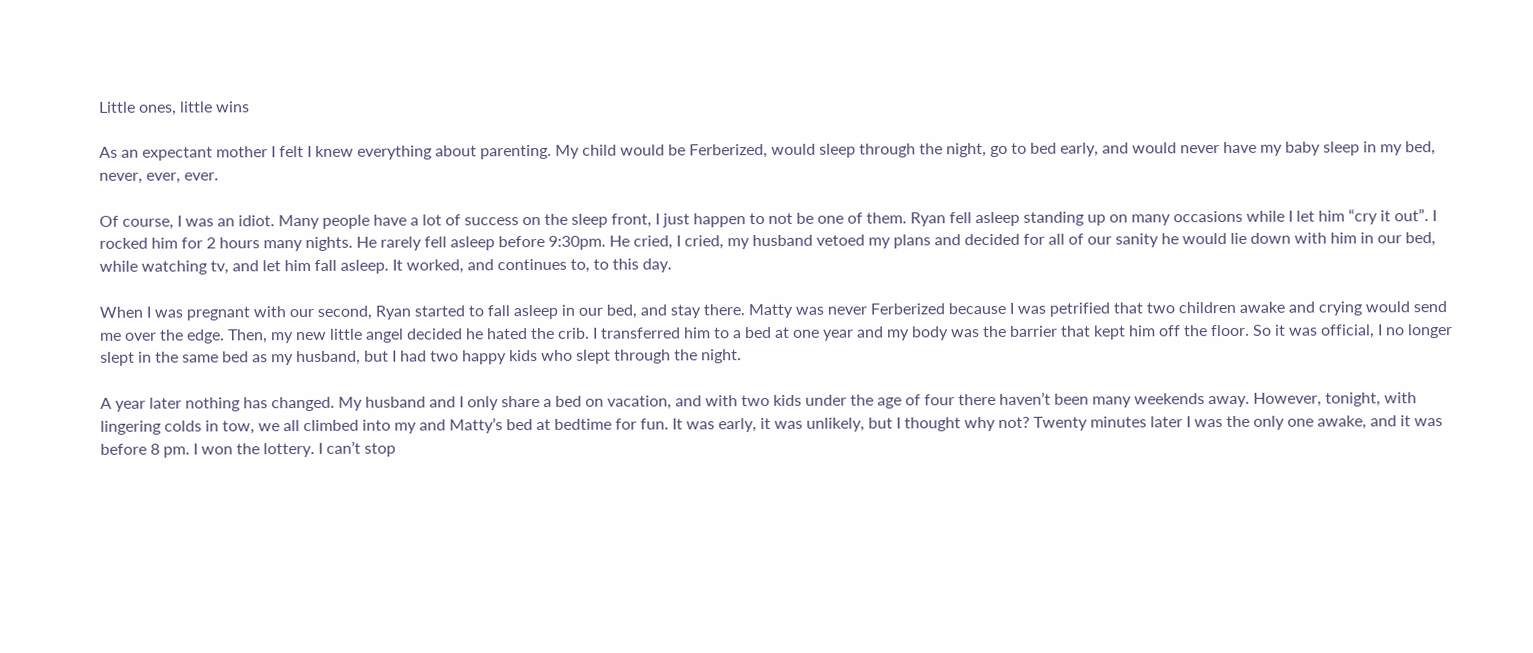Little ones, little wins

As an expectant mother I felt I knew everything about parenting. My child would be Ferberized, would sleep through the night, go to bed early, and would never have my baby sleep in my bed, never, ever, ever.

Of course, I was an idiot. Many people have a lot of success on the sleep front, I just happen to not be one of them. Ryan fell asleep standing up on many occasions while I let him “cry it out”. I rocked him for 2 hours many nights. He rarely fell asleep before 9:30pm. He cried, I cried, my husband vetoed my plans and decided for all of our sanity he would lie down with him in our bed, while watching tv, and let him fall asleep. It worked, and continues to, to this day.

When I was pregnant with our second, Ryan started to fall asleep in our bed, and stay there. Matty was never Ferberized because I was petrified that two children awake and crying would send me over the edge. Then, my new little angel decided he hated the crib. I transferred him to a bed at one year and my body was the barrier that kept him off the floor. So it was official, I no longer slept in the same bed as my husband, but I had two happy kids who slept through the night.

A year later nothing has changed. My husband and I only share a bed on vacation, and with two kids under the age of four there haven’t been many weekends away. However, tonight, with lingering colds in tow, we all climbed into my and Matty’s bed at bedtime for fun. It was early, it was unlikely, but I thought why not? Twenty minutes later I was the only one awake, and it was before 8 pm. I won the lottery. I can’t stop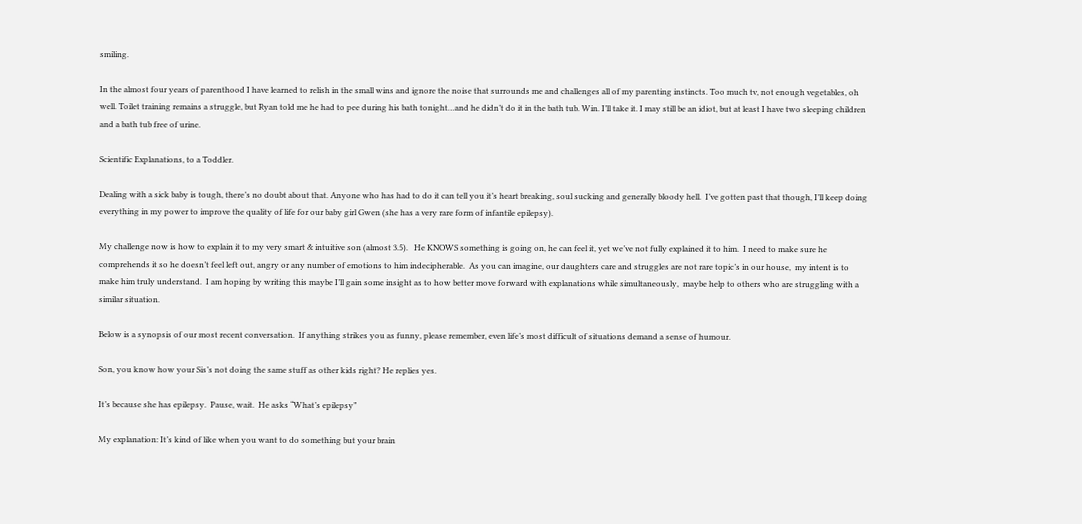smiling.

In the almost four years of parenthood I have learned to relish in the small wins and ignore the noise that surrounds me and challenges all of my parenting instincts. Too much tv, not enough vegetables, oh well. Toilet training remains a struggle, but Ryan told me he had to pee during his bath tonight…and he didn’t do it in the bath tub. Win. I’ll take it. I may still be an idiot, but at least I have two sleeping children and a bath tub free of urine.

Scientific Explanations, to a Toddler.

Dealing with a sick baby is tough, there’s no doubt about that. Anyone who has had to do it can tell you it’s heart breaking, soul sucking and generally bloody hell.  I’ve gotten past that though, I’ll keep doing everything in my power to improve the quality of life for our baby girl Gwen (she has a very rare form of infantile epilepsy).

My challenge now is how to explain it to my very smart & intuitive son (almost 3.5).   He KNOWS something is going on, he can feel it, yet we’ve not fully explained it to him.  I need to make sure he comprehends it so he doesn’t feel left out, angry or any number of emotions to him indecipherable.  As you can imagine, our daughters care and struggles are not rare topic’s in our house,  my intent is to make him truly understand.  I am hoping by writing this maybe I’ll gain some insight as to how better move forward with explanations while simultaneously,  maybe help to others who are struggling with a similar situation.

Below is a synopsis of our most recent conversation.  If anything strikes you as funny, please remember, even life’s most difficult of situations demand a sense of humour.

Son, you know how your Sis’s not doing the same stuff as other kids right? He replies yes.

It’s because she has epilepsy.  Pause, wait.  He asks “What’s epilepsy”

My explanation: It’s kind of like when you want to do something but your brain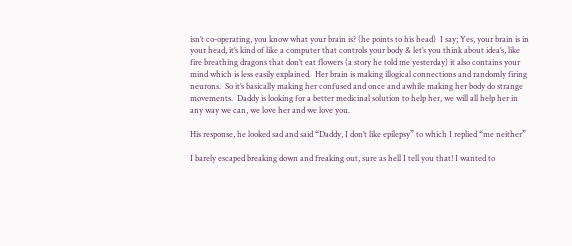isn’t co-operating, you know what your brain is? (he points to his head)  I say; Yes, your brain is in your head, it’s kind of like a computer that controls your body & let’s you think about idea’s, like fire breathing dragons that don’t eat flowers (a story he told me yesterday) it also contains your mind which is less easily explained.  Her brain is making illogical connections and randomly firing neurons.  So it’s basically making her confused and once and awhile making her body do strange movements.  Daddy is looking for a better medicinal solution to help her, we will all help her in any way we can, we love her and we love you.

His response, he looked sad and said “Daddy, I don’t like epilepsy” to which I replied “me neither”

I barely escaped breaking down and freaking out, sure as hell I tell you that! I wanted to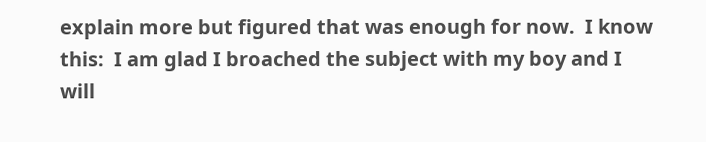explain more but figured that was enough for now.  I know this:  I am glad I broached the subject with my boy and I will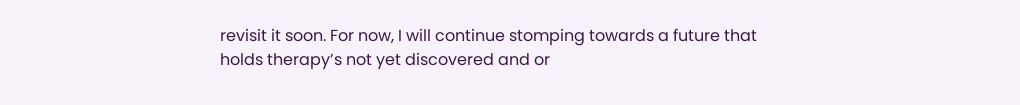revisit it soon. For now, I will continue stomping towards a future that holds therapy’s not yet discovered and or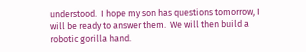understood.  I hope my son has questions tomorrow, I will be ready to answer them.  We will then build a robotic gorilla hand.